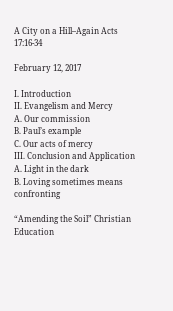A City on a Hill–Again Acts 17:16-34

February 12, 2017

I. Introduction
II. Evangelism and Mercy
A. Our commission
B. Paul’s example
C. Our acts of mercy
III. Conclusion and Application
A. Light in the dark
B. Loving sometimes means confronting

“Amending the Soil” Christian Education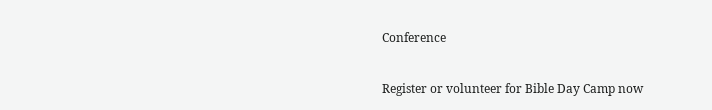Conference

Register or volunteer for Bible Day Camp now